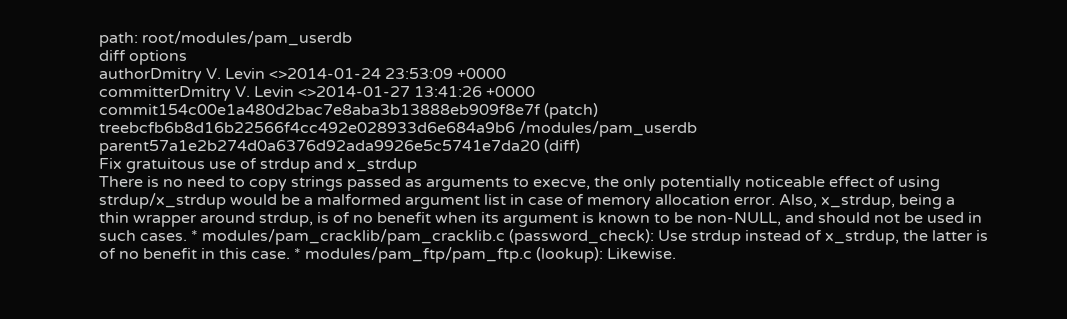path: root/modules/pam_userdb
diff options
authorDmitry V. Levin <>2014-01-24 23:53:09 +0000
committerDmitry V. Levin <>2014-01-27 13:41:26 +0000
commit154c00e1a480d2bac7e8aba3b13888eb909f8e7f (patch)
treebcfb6b8d16b22566f4cc492e028933d6e684a9b6 /modules/pam_userdb
parent57a1e2b274d0a6376d92ada9926e5c5741e7da20 (diff)
Fix gratuitous use of strdup and x_strdup
There is no need to copy strings passed as arguments to execve, the only potentially noticeable effect of using strdup/x_strdup would be a malformed argument list in case of memory allocation error. Also, x_strdup, being a thin wrapper around strdup, is of no benefit when its argument is known to be non-NULL, and should not be used in such cases. * modules/pam_cracklib/pam_cracklib.c (password_check): Use strdup instead of x_strdup, the latter is of no benefit in this case. * modules/pam_ftp/pam_ftp.c (lookup): Likewise.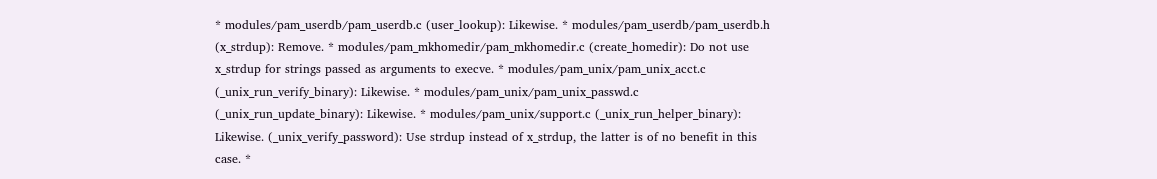* modules/pam_userdb/pam_userdb.c (user_lookup): Likewise. * modules/pam_userdb/pam_userdb.h (x_strdup): Remove. * modules/pam_mkhomedir/pam_mkhomedir.c (create_homedir): Do not use x_strdup for strings passed as arguments to execve. * modules/pam_unix/pam_unix_acct.c (_unix_run_verify_binary): Likewise. * modules/pam_unix/pam_unix_passwd.c (_unix_run_update_binary): Likewise. * modules/pam_unix/support.c (_unix_run_helper_binary): Likewise. (_unix_verify_password): Use strdup instead of x_strdup, the latter is of no benefit in this case. *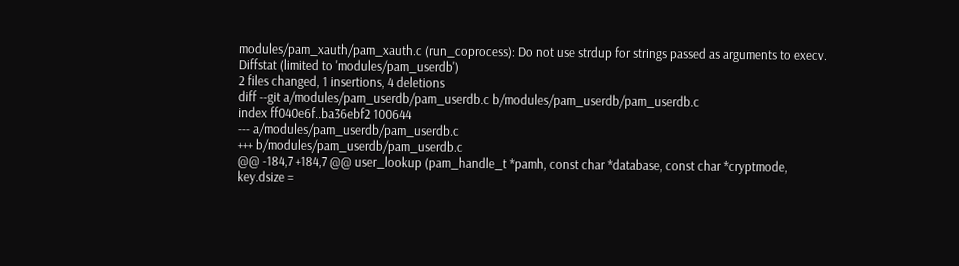modules/pam_xauth/pam_xauth.c (run_coprocess): Do not use strdup for strings passed as arguments to execv.
Diffstat (limited to 'modules/pam_userdb')
2 files changed, 1 insertions, 4 deletions
diff --git a/modules/pam_userdb/pam_userdb.c b/modules/pam_userdb/pam_userdb.c
index ff040e6f..ba36ebf2 100644
--- a/modules/pam_userdb/pam_userdb.c
+++ b/modules/pam_userdb/pam_userdb.c
@@ -184,7 +184,7 @@ user_lookup (pam_handle_t *pamh, const char *database, const char *cryptmode,
key.dsize =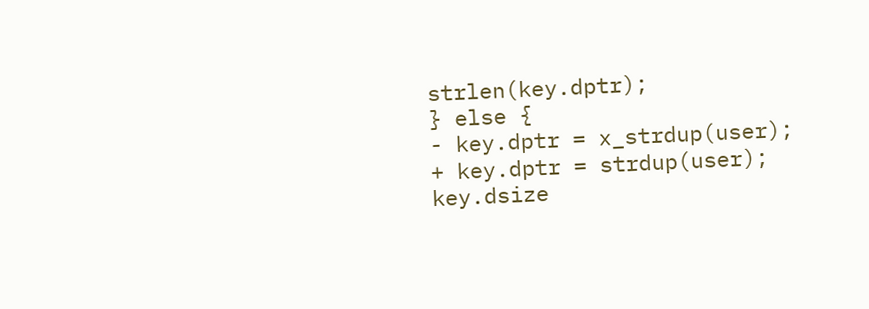strlen(key.dptr);
} else {
- key.dptr = x_strdup(user);
+ key.dptr = strdup(user);
key.dsize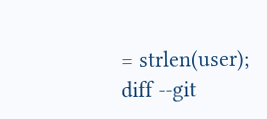= strlen(user);
diff --git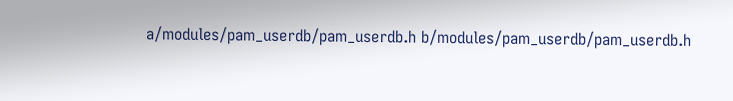a/modules/pam_userdb/pam_userdb.h b/modules/pam_userdb/pam_userdb.h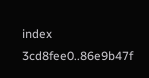index 3cd8fee0..86e9b47f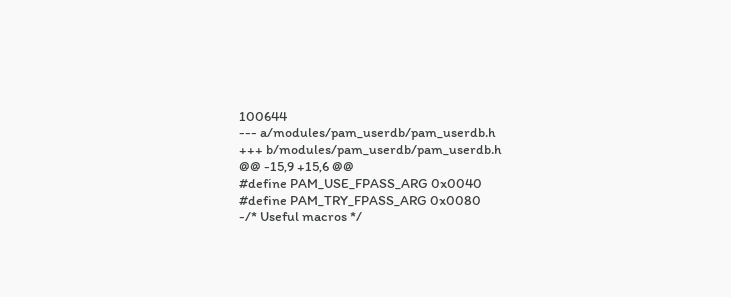100644
--- a/modules/pam_userdb/pam_userdb.h
+++ b/modules/pam_userdb/pam_userdb.h
@@ -15,9 +15,6 @@
#define PAM_USE_FPASS_ARG 0x0040
#define PAM_TRY_FPASS_ARG 0x0080
-/* Useful macros */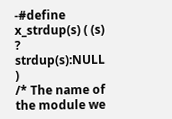-#define x_strdup(s) ( (s) ? strdup(s):NULL )
/* The name of the module we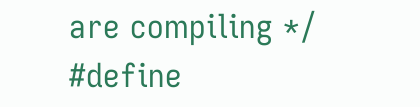are compiling */
#define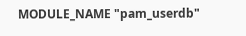MODULE_NAME "pam_userdb"